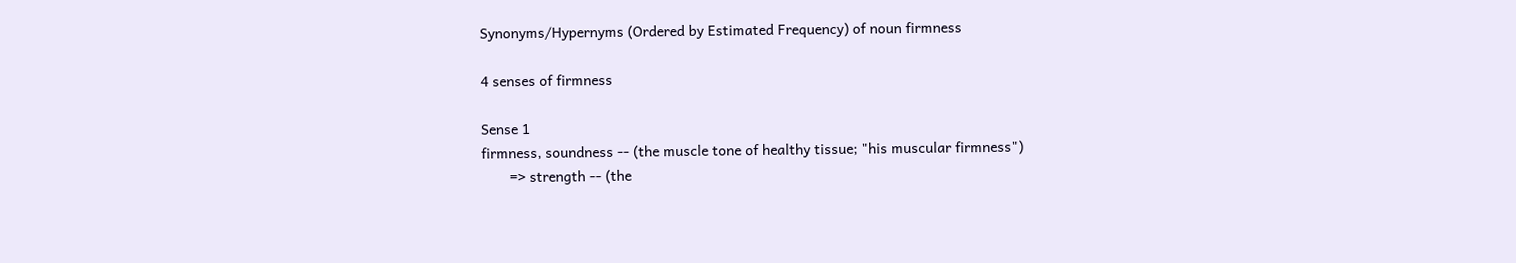Synonyms/Hypernyms (Ordered by Estimated Frequency) of noun firmness

4 senses of firmness

Sense 1
firmness, soundness -- (the muscle tone of healthy tissue; "his muscular firmness")
       => strength -- (the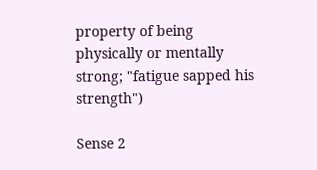property of being physically or mentally strong; "fatigue sapped his strength")

Sense 2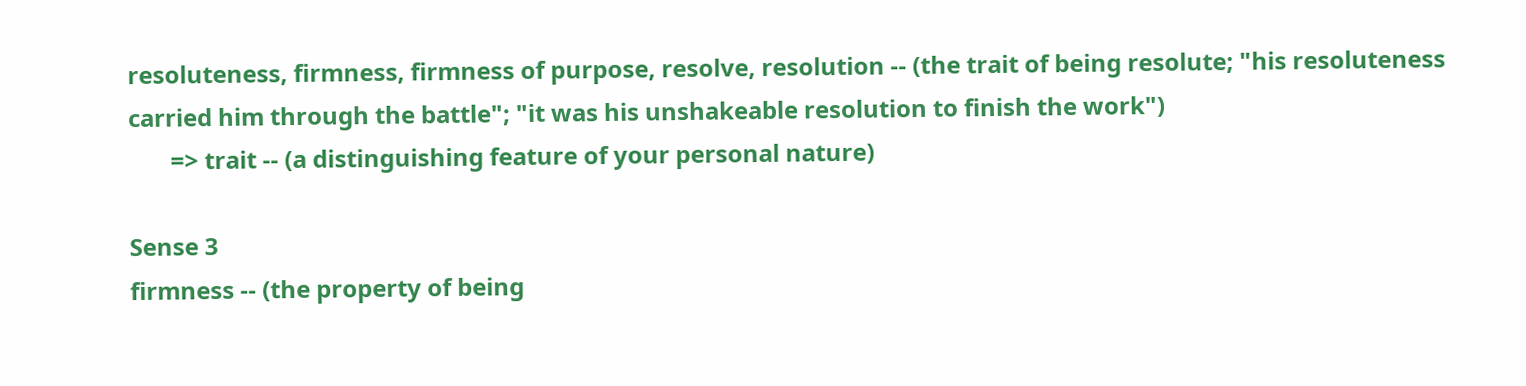resoluteness, firmness, firmness of purpose, resolve, resolution -- (the trait of being resolute; "his resoluteness carried him through the battle"; "it was his unshakeable resolution to finish the work")
       => trait -- (a distinguishing feature of your personal nature)

Sense 3
firmness -- (the property of being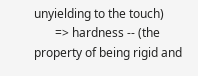unyielding to the touch)
       => hardness -- (the property of being rigid and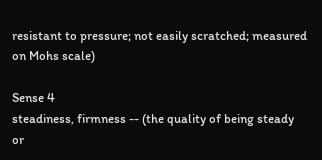resistant to pressure; not easily scratched; measured on Mohs scale)

Sense 4
steadiness, firmness -- (the quality of being steady or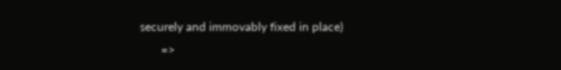securely and immovably fixed in place)
       =>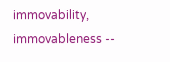immovability, immovableness --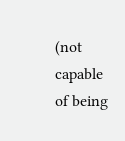(not capable of being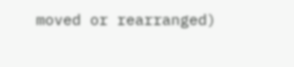moved or rearranged)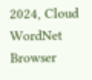2024, Cloud WordNet Browser